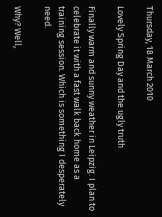Thursday, 18 March 2010

Lovely Spring Day and the ugly truth

Finally warm and sunny weather in Leipzig. I plan to celebrate it with a fast walk back home as a training session. Which is something I desperately need.

Why? Well,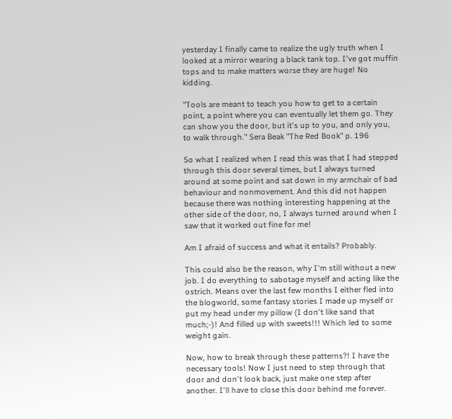yesterday I finally came to realize the ugly truth when I looked at a mirror wearing a black tank top. I've got muffin tops and to make matters worse they are huge! No kidding.

"Tools are meant to teach you how to get to a certain point, a point where you can eventually let them go. They can show you the door, but it's up to you, and only you, to walk through." Sera Beak "The Red Book" p. 196

So what I realized when I read this was that I had stepped through this door several times, but I always turned around at some point and sat down in my armchair of bad behaviour and nonmovement. And this did not happen because there was nothing interesting happening at the other side of the door, no, I always turned around when I saw that it worked out fine for me!

Am I afraid of success and what it entails? Probably.

This could also be the reason, why I'm still without a new job. I do everything to sabotage myself and acting like the ostrich. Means over the last few months I either fled into the blogworld, some fantasy stories I made up myself or put my head under my pillow (I don't like sand that much;-)! And filled up with sweets!!! Which led to some weight gain.

Now, how to break through these patterns?! I have the necessary tools! Now I just need to step through that door and don't look back, just make one step after another. I'll have to close this door behind me forever.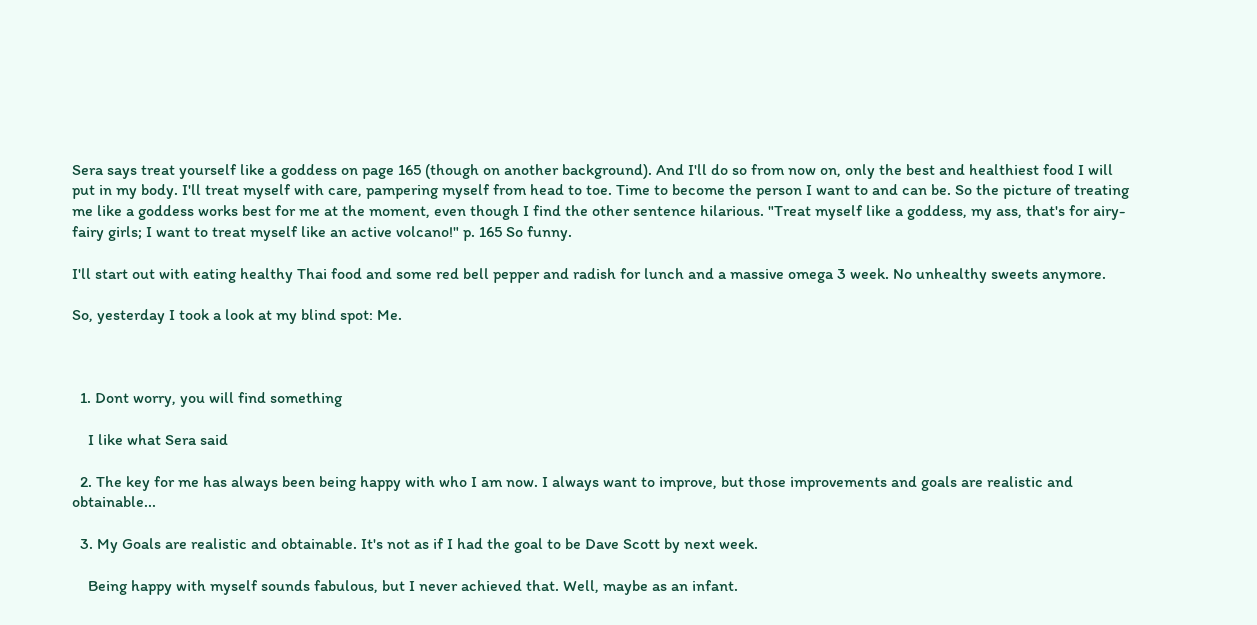Sera says treat yourself like a goddess on page 165 (though on another background). And I'll do so from now on, only the best and healthiest food I will put in my body. I'll treat myself with care, pampering myself from head to toe. Time to become the person I want to and can be. So the picture of treating me like a goddess works best for me at the moment, even though I find the other sentence hilarious. "Treat myself like a goddess, my ass, that's for airy-fairy girls; I want to treat myself like an active volcano!" p. 165 So funny.

I'll start out with eating healthy Thai food and some red bell pepper and radish for lunch and a massive omega 3 week. No unhealthy sweets anymore.

So, yesterday I took a look at my blind spot: Me.



  1. Dont worry, you will find something

    I like what Sera said

  2. The key for me has always been being happy with who I am now. I always want to improve, but those improvements and goals are realistic and obtainable...

  3. My Goals are realistic and obtainable. It's not as if I had the goal to be Dave Scott by next week.

    Being happy with myself sounds fabulous, but I never achieved that. Well, maybe as an infant.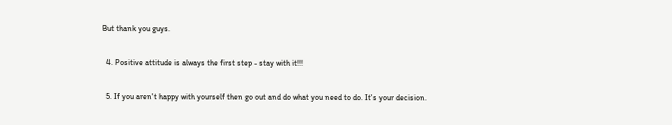But thank you guys.

  4. Positive attitude is always the first step - stay with it!!!

  5. If you aren't happy with yourself then go out and do what you need to do. It's your decision.